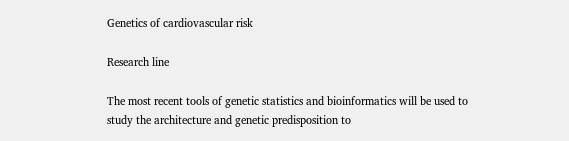Genetics of cardiovascular risk

Research line

The most recent tools of genetic statistics and bioinformatics will be used to study the architecture and genetic predisposition to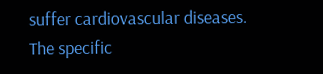suffer cardiovascular diseases. The specific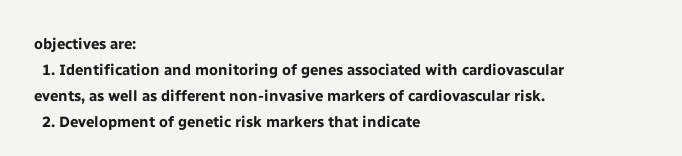objectives are:
  1. Identification and monitoring of genes associated with cardiovascular events, as well as different non-invasive markers of cardiovascular risk.
  2. Development of genetic risk markers that indicate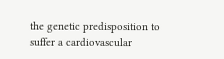the genetic predisposition to suffer a cardiovascular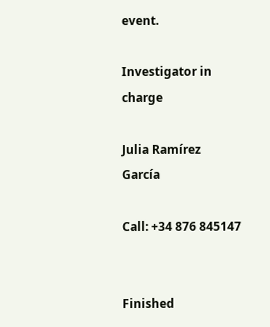event.

Investigator in charge

Julia Ramírez García

Call: +34 876 845147


Finished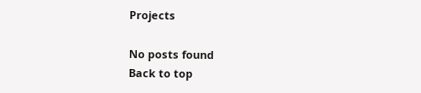Projects

No posts found
Back to top